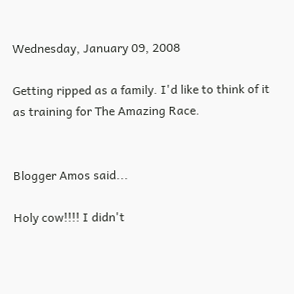Wednesday, January 09, 2008

Getting ripped as a family. I'd like to think of it as training for The Amazing Race.


Blogger Amos said...

Holy cow!!!! I didn't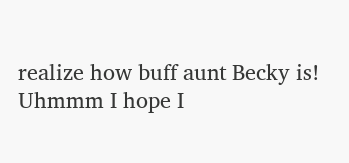realize how buff aunt Becky is! Uhmmm I hope I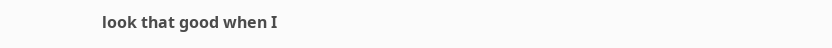look that good when I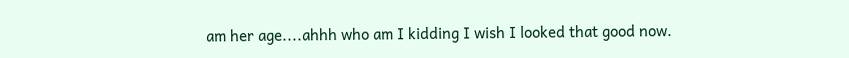am her age....ahhh who am I kidding I wish I looked that good now.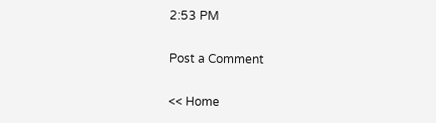2:53 PM

Post a Comment

<< Home